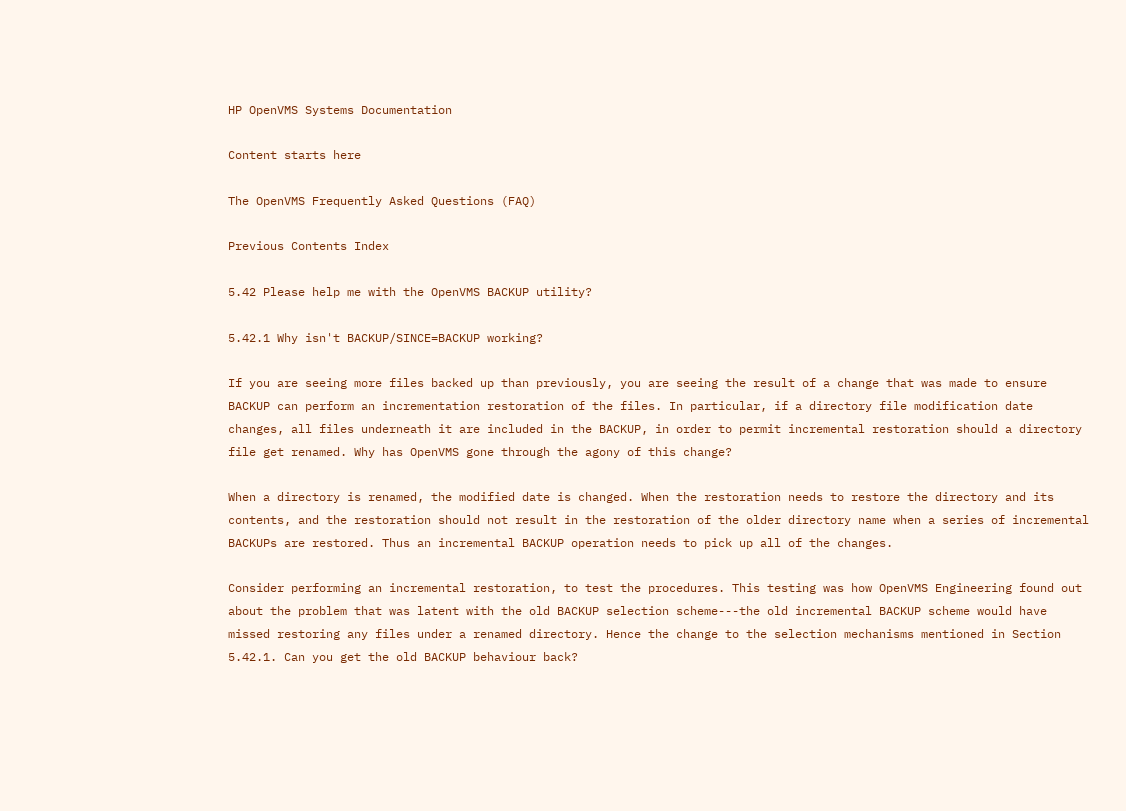HP OpenVMS Systems Documentation

Content starts here

The OpenVMS Frequently Asked Questions (FAQ)

Previous Contents Index

5.42 Please help me with the OpenVMS BACKUP utility?

5.42.1 Why isn't BACKUP/SINCE=BACKUP working?

If you are seeing more files backed up than previously, you are seeing the result of a change that was made to ensure BACKUP can perform an incrementation restoration of the files. In particular, if a directory file modification date changes, all files underneath it are included in the BACKUP, in order to permit incremental restoration should a directory file get renamed. Why has OpenVMS gone through the agony of this change?

When a directory is renamed, the modified date is changed. When the restoration needs to restore the directory and its contents, and the restoration should not result in the restoration of the older directory name when a series of incremental BACKUPs are restored. Thus an incremental BACKUP operation needs to pick up all of the changes.

Consider performing an incremental restoration, to test the procedures. This testing was how OpenVMS Engineering found out about the problem that was latent with the old BACKUP selection scheme---the old incremental BACKUP scheme would have missed restoring any files under a renamed directory. Hence the change to the selection mechanisms mentioned in Section 5.42.1. Can you get the old BACKUP behaviour back?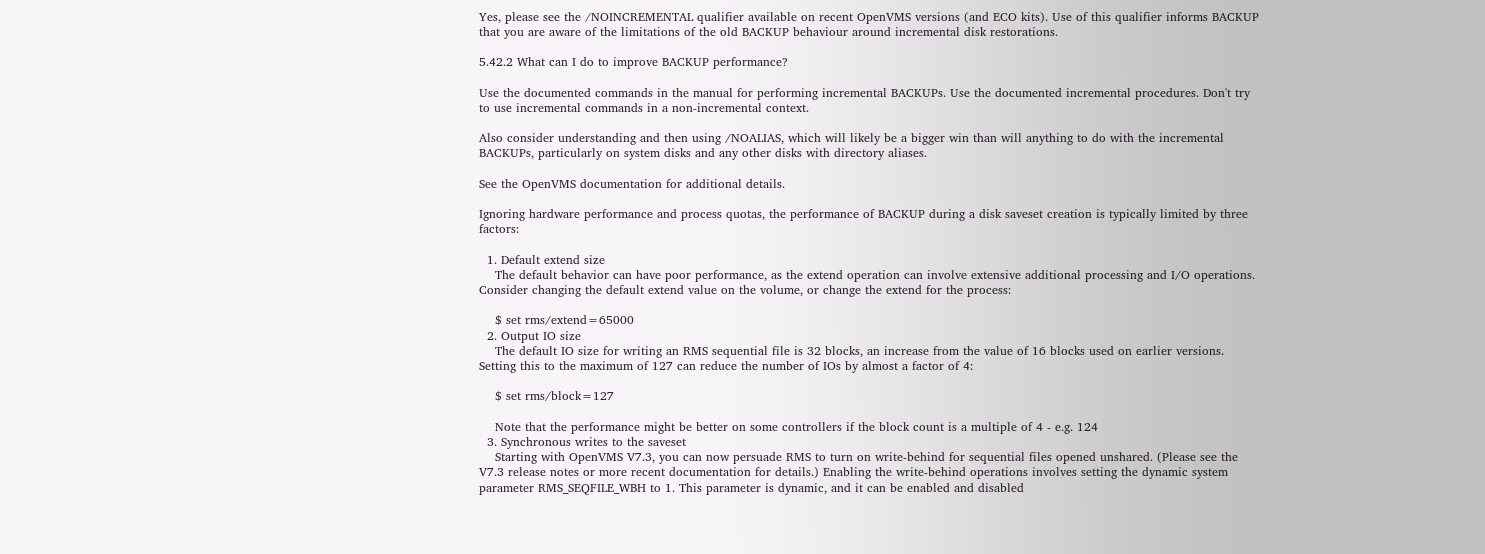Yes, please see the /NOINCREMENTAL qualifier available on recent OpenVMS versions (and ECO kits). Use of this qualifier informs BACKUP that you are aware of the limitations of the old BACKUP behaviour around incremental disk restorations.

5.42.2 What can I do to improve BACKUP performance?

Use the documented commands in the manual for performing incremental BACKUPs. Use the documented incremental procedures. Don't try to use incremental commands in a non-incremental context.

Also consider understanding and then using /NOALIAS, which will likely be a bigger win than will anything to do with the incremental BACKUPs, particularly on system disks and any other disks with directory aliases.

See the OpenVMS documentation for additional details.

Ignoring hardware performance and process quotas, the performance of BACKUP during a disk saveset creation is typically limited by three factors:

  1. Default extend size
    The default behavior can have poor performance, as the extend operation can involve extensive additional processing and I/O operations. Consider changing the default extend value on the volume, or change the extend for the process:

    $ set rms/extend=65000
  2. Output IO size
    The default IO size for writing an RMS sequential file is 32 blocks, an increase from the value of 16 blocks used on earlier versions. Setting this to the maximum of 127 can reduce the number of IOs by almost a factor of 4:

    $ set rms/block=127

    Note that the performance might be better on some controllers if the block count is a multiple of 4 - e.g. 124
  3. Synchronous writes to the saveset
    Starting with OpenVMS V7.3, you can now persuade RMS to turn on write-behind for sequential files opened unshared. (Please see the V7.3 release notes or more recent documentation for details.) Enabling the write-behind operations involves setting the dynamic system parameter RMS_SEQFILE_WBH to 1. This parameter is dynamic, and it can be enabled and disabled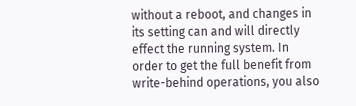without a reboot, and changes in its setting can and will directly effect the running system. In order to get the full benefit from write-behind operations, you also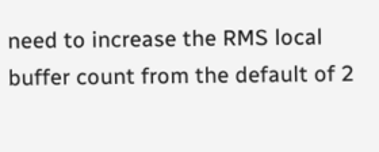need to increase the RMS local buffer count from the default of 2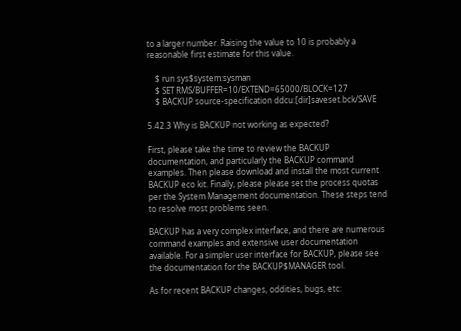to a larger number. Raising the value to 10 is probably a reasonable first estimate for this value.

    $ run sys$system:sysman
    $ SET RMS/BUFFER=10/EXTEND=65000/BLOCK=127
    $ BACKUP source-specification ddcu:[dir]saveset.bck/SAVE

5.42.3 Why is BACKUP not working as expected?

First, please take the time to review the BACKUP documentation, and particularly the BACKUP command examples. Then please download and install the most current BACKUP eco kit. Finally, please please set the process quotas per the System Management documentation. These steps tend to resolve most problems seen.

BACKUP has a very complex interface, and there are numerous command examples and extensive user documentation available. For a simpler user interface for BACKUP, please see the documentation for the BACKUP$MANAGER tool.

As for recent BACKUP changes, oddities, bugs, etc: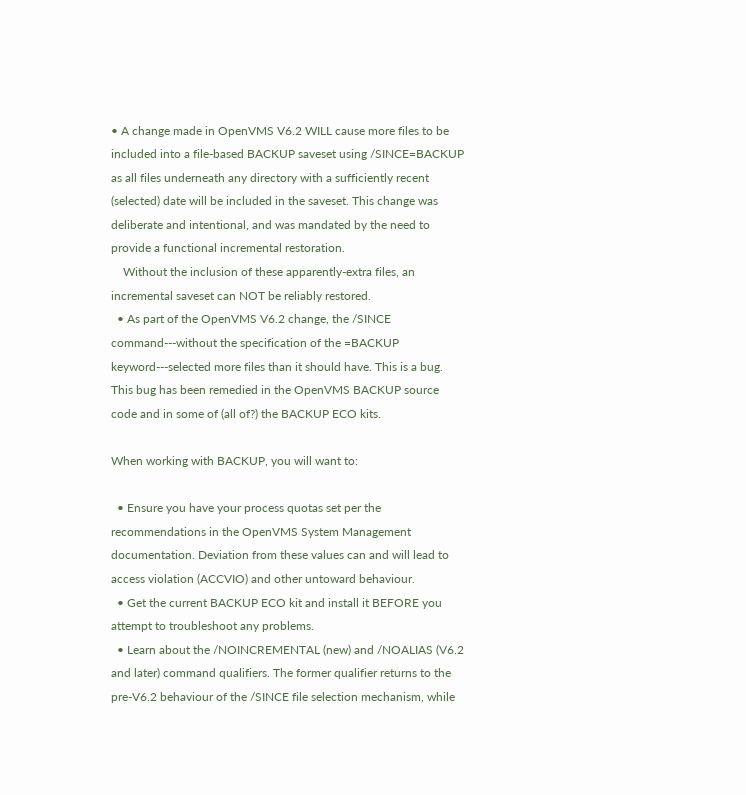• A change made in OpenVMS V6.2 WILL cause more files to be included into a file-based BACKUP saveset using /SINCE=BACKUP as all files underneath any directory with a sufficiently recent (selected) date will be included in the saveset. This change was deliberate and intentional, and was mandated by the need to provide a functional incremental restoration.
    Without the inclusion of these apparently-extra files, an incremental saveset can NOT be reliably restored.
  • As part of the OpenVMS V6.2 change, the /SINCE command---without the specification of the =BACKUP keyword---selected more files than it should have. This is a bug. This bug has been remedied in the OpenVMS BACKUP source code and in some of (all of?) the BACKUP ECO kits.

When working with BACKUP, you will want to:

  • Ensure you have your process quotas set per the recommendations in the OpenVMS System Management documentation. Deviation from these values can and will lead to access violation (ACCVIO) and other untoward behaviour.
  • Get the current BACKUP ECO kit and install it BEFORE you attempt to troubleshoot any problems.
  • Learn about the /NOINCREMENTAL (new) and /NOALIAS (V6.2 and later) command qualifiers. The former qualifier returns to the pre-V6.2 behaviour of the /SINCE file selection mechanism, while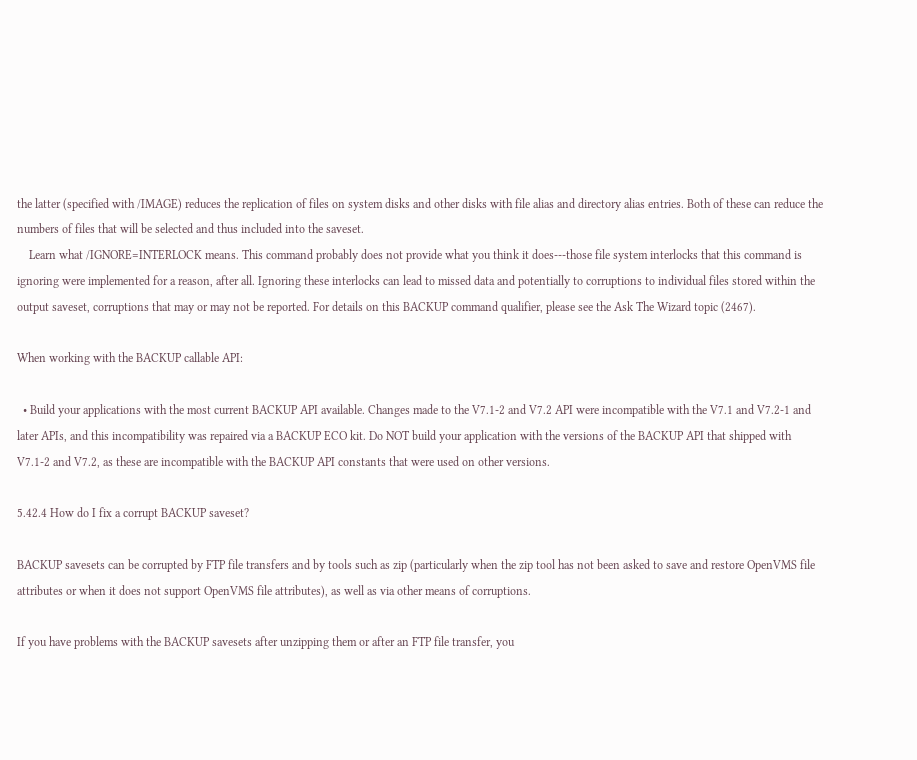the latter (specified with /IMAGE) reduces the replication of files on system disks and other disks with file alias and directory alias entries. Both of these can reduce the numbers of files that will be selected and thus included into the saveset.
    Learn what /IGNORE=INTERLOCK means. This command probably does not provide what you think it does---those file system interlocks that this command is ignoring were implemented for a reason, after all. Ignoring these interlocks can lead to missed data and potentially to corruptions to individual files stored within the output saveset, corruptions that may or may not be reported. For details on this BACKUP command qualifier, please see the Ask The Wizard topic (2467).

When working with the BACKUP callable API:

  • Build your applications with the most current BACKUP API available. Changes made to the V7.1-2 and V7.2 API were incompatible with the V7.1 and V7.2-1 and later APIs, and this incompatibility was repaired via a BACKUP ECO kit. Do NOT build your application with the versions of the BACKUP API that shipped with V7.1-2 and V7.2, as these are incompatible with the BACKUP API constants that were used on other versions.

5.42.4 How do I fix a corrupt BACKUP saveset?

BACKUP savesets can be corrupted by FTP file transfers and by tools such as zip (particularly when the zip tool has not been asked to save and restore OpenVMS file attributes or when it does not support OpenVMS file attributes), as well as via other means of corruptions.

If you have problems with the BACKUP savesets after unzipping them or after an FTP file transfer, you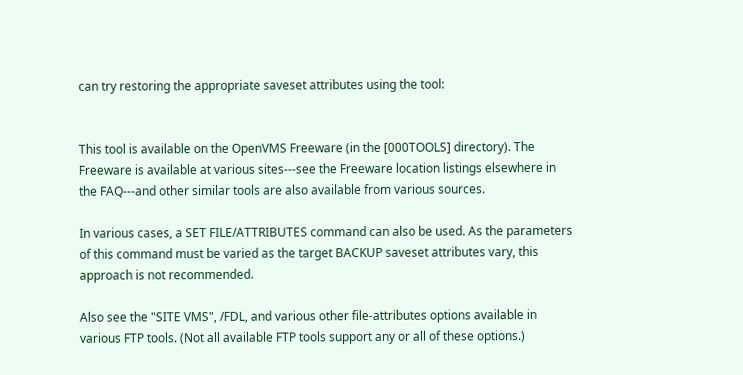can try restoring the appropriate saveset attributes using the tool:


This tool is available on the OpenVMS Freeware (in the [000TOOLS] directory). The Freeware is available at various sites---see the Freeware location listings elsewhere in the FAQ---and other similar tools are also available from various sources.

In various cases, a SET FILE/ATTRIBUTES command can also be used. As the parameters of this command must be varied as the target BACKUP saveset attributes vary, this approach is not recommended.

Also see the "SITE VMS", /FDL, and various other file-attributes options available in various FTP tools. (Not all available FTP tools support any or all of these options.)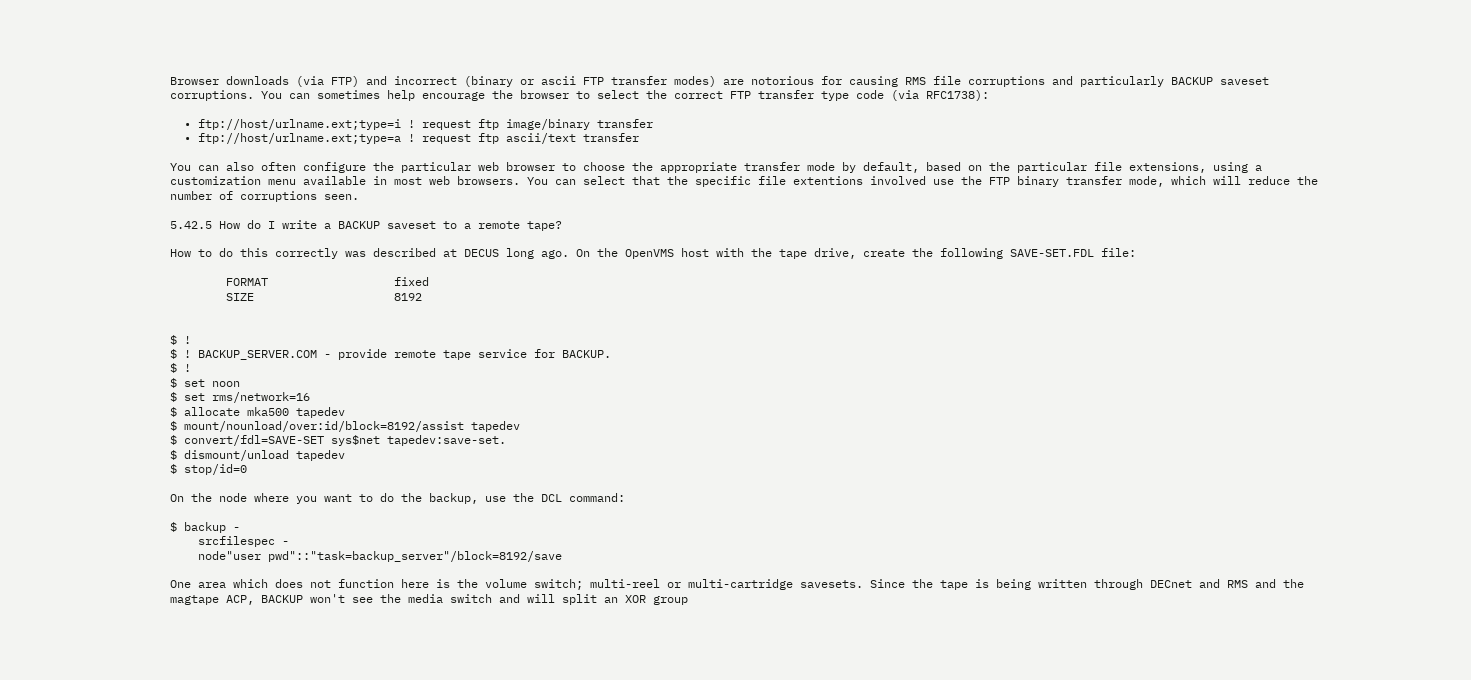Browser downloads (via FTP) and incorrect (binary or ascii FTP transfer modes) are notorious for causing RMS file corruptions and particularly BACKUP saveset corruptions. You can sometimes help encourage the browser to select the correct FTP transfer type code (via RFC1738):

  • ftp://host/urlname.ext;type=i ! request ftp image/binary transfer
  • ftp://host/urlname.ext;type=a ! request ftp ascii/text transfer

You can also often configure the particular web browser to choose the appropriate transfer mode by default, based on the particular file extensions, using a customization menu available in most web browsers. You can select that the specific file extentions involved use the FTP binary transfer mode, which will reduce the number of corruptions seen.

5.42.5 How do I write a BACKUP saveset to a remote tape?

How to do this correctly was described at DECUS long ago. On the OpenVMS host with the tape drive, create the following SAVE-SET.FDL file:

        FORMAT                  fixed
        SIZE                    8192


$ !
$ ! BACKUP_SERVER.COM - provide remote tape service for BACKUP.
$ !
$ set noon
$ set rms/network=16
$ allocate mka500 tapedev
$ mount/nounload/over:id/block=8192/assist tapedev
$ convert/fdl=SAVE-SET sys$net tapedev:save-set.
$ dismount/unload tapedev
$ stop/id=0

On the node where you want to do the backup, use the DCL command:

$ backup -
    srcfilespec -
    node"user pwd"::"task=backup_server"/block=8192/save

One area which does not function here is the volume switch; multi-reel or multi-cartridge savesets. Since the tape is being written through DECnet and RMS and the magtape ACP, BACKUP won't see the media switch and will split an XOR group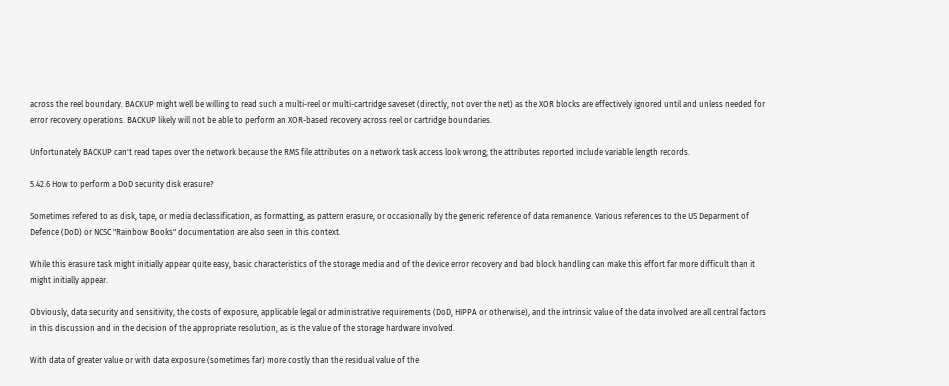across the reel boundary. BACKUP might well be willing to read such a multi-reel or multi-cartridge saveset (directly, not over the net) as the XOR blocks are effectively ignored until and unless needed for error recovery operations. BACKUP likely will not be able to perform an XOR-based recovery across reel or cartridge boundaries.

Unfortunately BACKUP can't read tapes over the network because the RMS file attributes on a network task access look wrong; the attributes reported include variable length records.

5.42.6 How to perform a DoD security disk erasure?

Sometimes refered to as disk, tape, or media declassification, as formatting, as pattern erasure, or occasionally by the generic reference of data remanence. Various references to the US Deparment of Defence (DoD) or NCSC "Rainbow Books" documentation are also seen in this context.

While this erasure task might initially appear quite easy, basic characteristics of the storage media and of the device error recovery and bad block handling can make this effort far more difficult than it might initially appear.

Obviously, data security and sensitivity, the costs of exposure, applicable legal or administrative requirements (DoD, HIPPA or otherwise), and the intrinsic value of the data involved are all central factors in this discussion and in the decision of the appropriate resolution, as is the value of the storage hardware involved.

With data of greater value or with data exposure (sometimes far) more costly than the residual value of the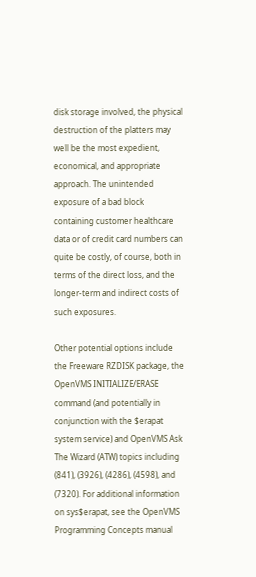disk storage involved, the physical destruction of the platters may well be the most expedient, economical, and appropriate approach. The unintended exposure of a bad block containing customer healthcare data or of credit card numbers can quite be costly, of course, both in terms of the direct loss, and the longer-term and indirect costs of such exposures.

Other potential options include the Freeware RZDISK package, the OpenVMS INITIALIZE/ERASE command (and potentially in conjunction with the $erapat system service) and OpenVMS Ask The Wizard (ATW) topics including (841), (3926), (4286), (4598), and (7320). For additional information on sys$erapat, see the OpenVMS Programming Concepts manual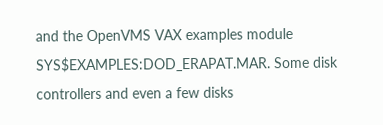and the OpenVMS VAX examples module SYS$EXAMPLES:DOD_ERAPAT.MAR. Some disk controllers and even a few disks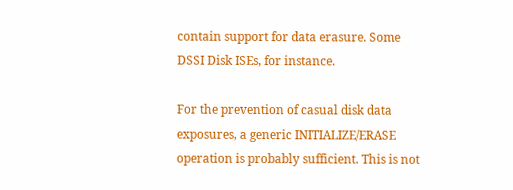contain support for data erasure. Some DSSI Disk ISEs, for instance.

For the prevention of casual disk data exposures, a generic INITIALIZE/ERASE operation is probably sufficient. This is not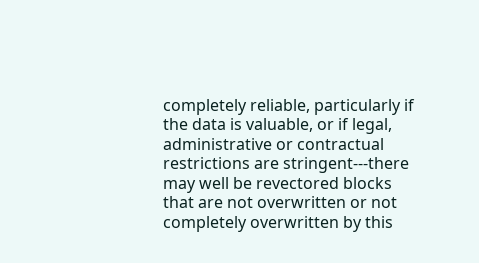completely reliable, particularly if the data is valuable, or if legal, administrative or contractual restrictions are stringent---there may well be revectored blocks that are not overwritten or not completely overwritten by this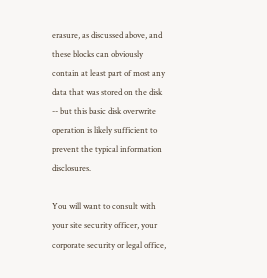erasure, as discussed above, and these blocks can obviously contain at least part of most any data that was stored on the disk -- but this basic disk overwrite operation is likely sufficient to prevent the typical information disclosures.

You will want to consult with your site security officer, your corporate security or legal office,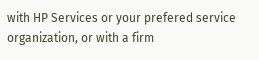with HP Services or your prefered service organization, or with a firm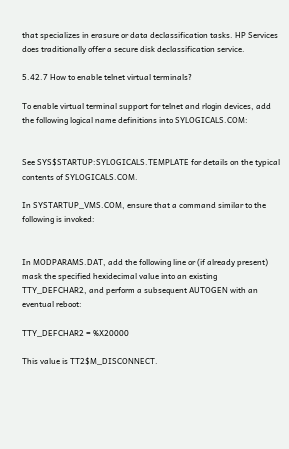that specializes in erasure or data declassification tasks. HP Services does traditionally offer a secure disk declassification service.

5.42.7 How to enable telnet virtual terminals?

To enable virtual terminal support for telnet and rlogin devices, add the following logical name definitions into SYLOGICALS.COM:


See SYS$STARTUP:SYLOGICALS.TEMPLATE for details on the typical contents of SYLOGICALS.COM.

In SYSTARTUP_VMS.COM, ensure that a command similar to the following is invoked:


In MODPARAMS.DAT, add the following line or (if already present) mask the specified hexidecimal value into an existing TTY_DEFCHAR2, and perform a subsequent AUTOGEN with an eventual reboot:

TTY_DEFCHAR2 = %X20000

This value is TT2$M_DISCONNECT.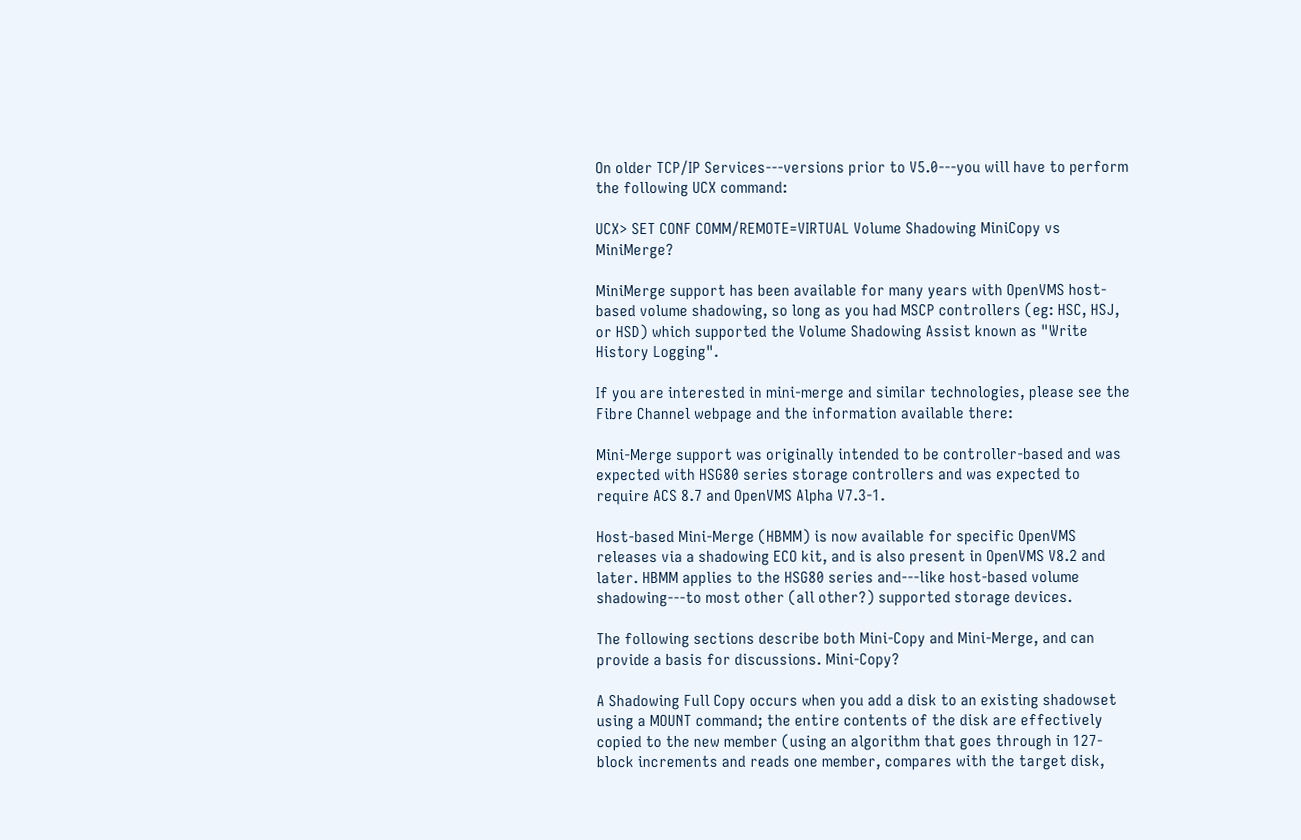On older TCP/IP Services---versions prior to V5.0---you will have to perform the following UCX command:

UCX> SET CONF COMM/REMOTE=VIRTUAL Volume Shadowing MiniCopy vs MiniMerge?

MiniMerge support has been available for many years with OpenVMS host-based volume shadowing, so long as you had MSCP controllers (eg: HSC, HSJ, or HSD) which supported the Volume Shadowing Assist known as "Write History Logging".

If you are interested in mini-merge and similar technologies, please see the Fibre Channel webpage and the information available there:

Mini-Merge support was originally intended to be controller-based and was expected with HSG80 series storage controllers and was expected to require ACS 8.7 and OpenVMS Alpha V7.3-1.

Host-based Mini-Merge (HBMM) is now available for specific OpenVMS releases via a shadowing ECO kit, and is also present in OpenVMS V8.2 and later. HBMM applies to the HSG80 series and---like host-based volume shadowing---to most other (all other?) supported storage devices.

The following sections describe both Mini-Copy and Mini-Merge, and can provide a basis for discussions. Mini-Copy?

A Shadowing Full Copy occurs when you add a disk to an existing shadowset using a MOUNT command; the entire contents of the disk are effectively copied to the new member (using an algorithm that goes through in 127-block increments and reads one member, compares with the target disk,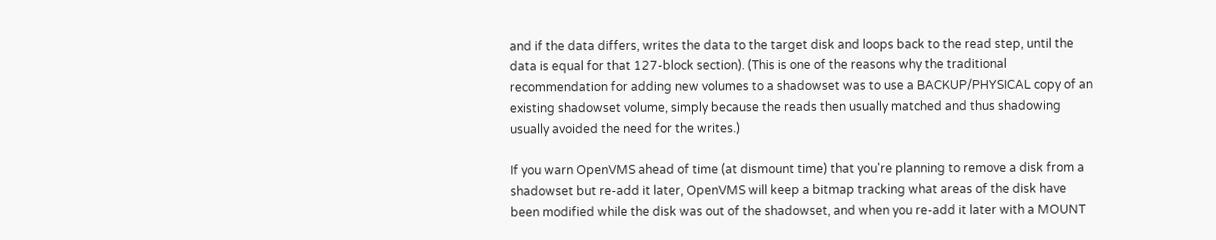and if the data differs, writes the data to the target disk and loops back to the read step, until the data is equal for that 127-block section). (This is one of the reasons why the traditional recommendation for adding new volumes to a shadowset was to use a BACKUP/PHYSICAL copy of an existing shadowset volume, simply because the reads then usually matched and thus shadowing usually avoided the need for the writes.)

If you warn OpenVMS ahead of time (at dismount time) that you're planning to remove a disk from a shadowset but re-add it later, OpenVMS will keep a bitmap tracking what areas of the disk have been modified while the disk was out of the shadowset, and when you re-add it later with a MOUNT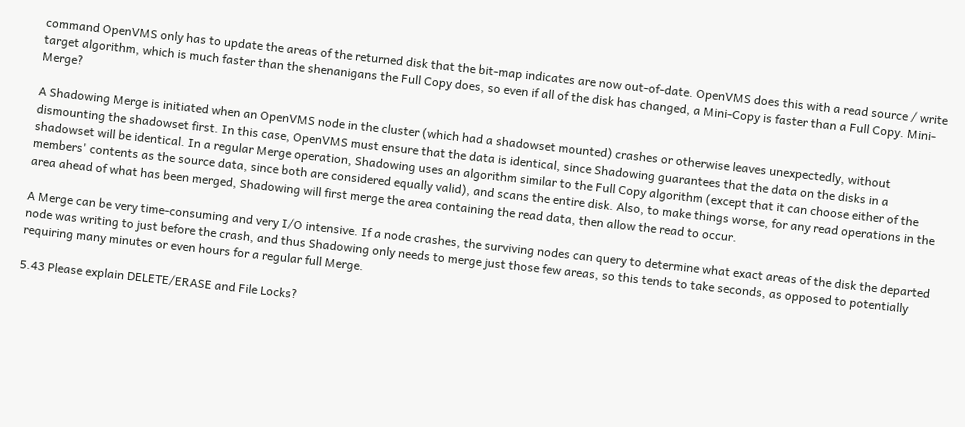command OpenVMS only has to update the areas of the returned disk that the bit-map indicates are now out-of-date. OpenVMS does this with a read source / write target algorithm, which is much faster than the shenanigans the Full Copy does, so even if all of the disk has changed, a Mini-Copy is faster than a Full Copy. Mini-Merge?

A Shadowing Merge is initiated when an OpenVMS node in the cluster (which had a shadowset mounted) crashes or otherwise leaves unexpectedly, without dismounting the shadowset first. In this case, OpenVMS must ensure that the data is identical, since Shadowing guarantees that the data on the disks in a shadowset will be identical. In a regular Merge operation, Shadowing uses an algorithm similar to the Full Copy algorithm (except that it can choose either of the members' contents as the source data, since both are considered equally valid), and scans the entire disk. Also, to make things worse, for any read operations in the area ahead of what has been merged, Shadowing will first merge the area containing the read data, then allow the read to occur.

A Merge can be very time-consuming and very I/O intensive. If a node crashes, the surviving nodes can query to determine what exact areas of the disk the departed node was writing to just before the crash, and thus Shadowing only needs to merge just those few areas, so this tends to take seconds, as opposed to potentially requiring many minutes or even hours for a regular full Merge.

5.43 Please explain DELETE/ERASE and File Locks?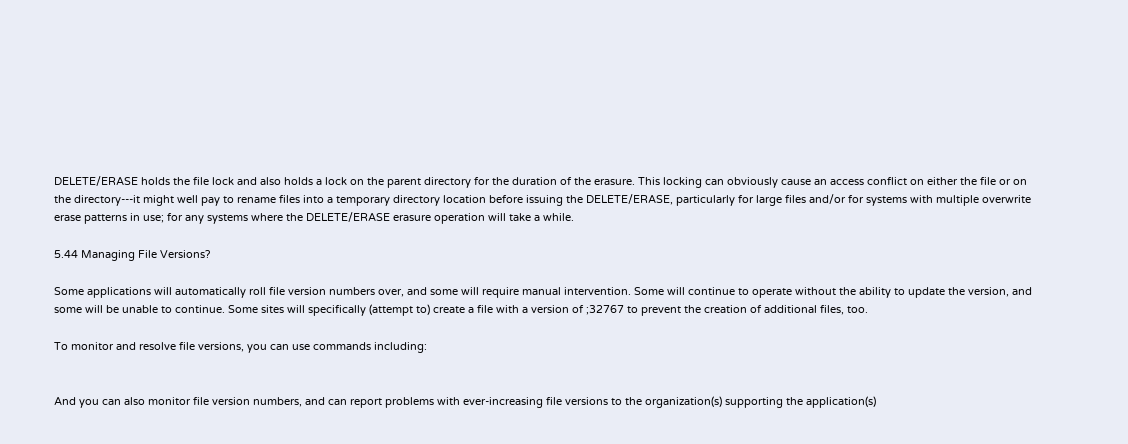DELETE/ERASE holds the file lock and also holds a lock on the parent directory for the duration of the erasure. This locking can obviously cause an access conflict on either the file or on the directory---it might well pay to rename files into a temporary directory location before issuing the DELETE/ERASE, particularly for large files and/or for systems with multiple overwrite erase patterns in use; for any systems where the DELETE/ERASE erasure operation will take a while.

5.44 Managing File Versions?

Some applications will automatically roll file version numbers over, and some will require manual intervention. Some will continue to operate without the ability to update the version, and some will be unable to continue. Some sites will specifically (attempt to) create a file with a version of ;32767 to prevent the creation of additional files, too.

To monitor and resolve file versions, you can use commands including:


And you can also monitor file version numbers, and can report problems with ever-increasing file versions to the organization(s) supporting the application(s)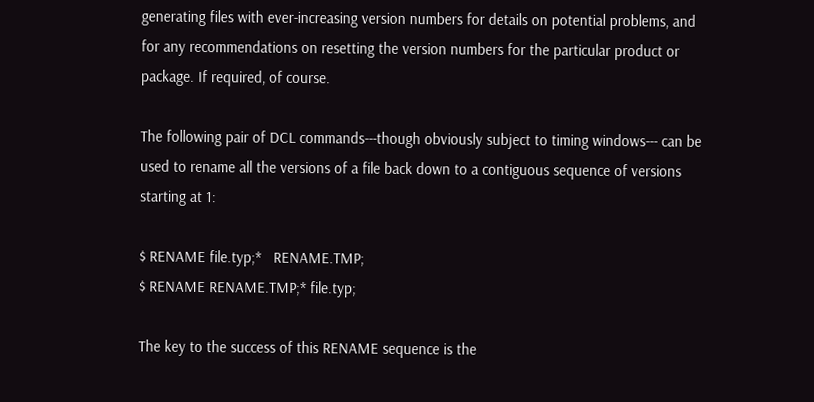generating files with ever-increasing version numbers for details on potential problems, and for any recommendations on resetting the version numbers for the particular product or package. If required, of course.

The following pair of DCL commands---though obviously subject to timing windows--- can be used to rename all the versions of a file back down to a contiguous sequence of versions starting at 1:

$ RENAME file.typ;*   RENAME.TMP;
$ RENAME RENAME.TMP;* file.typ;

The key to the success of this RENAME sequence is the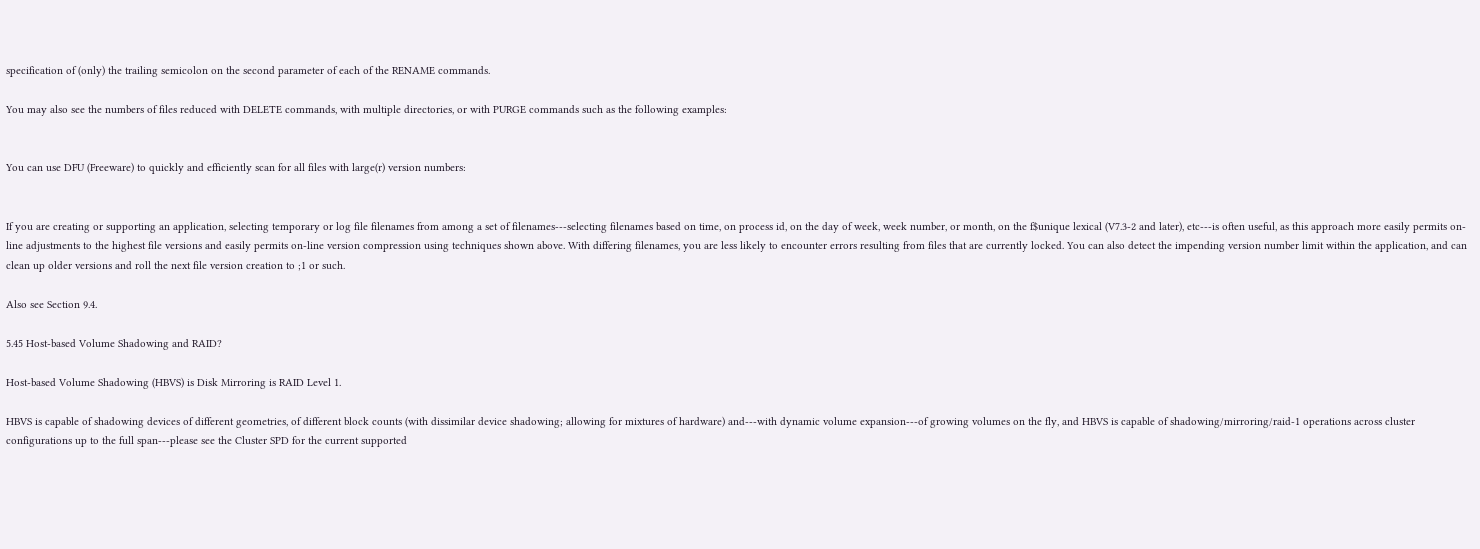specification of (only) the trailing semicolon on the second parameter of each of the RENAME commands.

You may also see the numbers of files reduced with DELETE commands, with multiple directories, or with PURGE commands such as the following examples:


You can use DFU (Freeware) to quickly and efficiently scan for all files with large(r) version numbers:


If you are creating or supporting an application, selecting temporary or log file filenames from among a set of filenames---selecting filenames based on time, on process id, on the day of week, week number, or month, on the f$unique lexical (V7.3-2 and later), etc---is often useful, as this approach more easily permits on-line adjustments to the highest file versions and easily permits on-line version compression using techniques shown above. With differing filenames, you are less likely to encounter errors resulting from files that are currently locked. You can also detect the impending version number limit within the application, and can clean up older versions and roll the next file version creation to ;1 or such.

Also see Section 9.4.

5.45 Host-based Volume Shadowing and RAID?

Host-based Volume Shadowing (HBVS) is Disk Mirroring is RAID Level 1.

HBVS is capable of shadowing devices of different geometries, of different block counts (with dissimilar device shadowing; allowing for mixtures of hardware) and---with dynamic volume expansion---of growing volumes on the fly, and HBVS is capable of shadowing/mirroring/raid-1 operations across cluster configurations up to the full span---please see the Cluster SPD for the current supported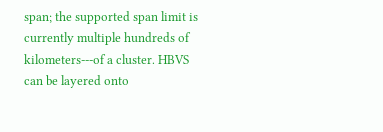span; the supported span limit is currently multiple hundreds of kilometers---of a cluster. HBVS can be layered onto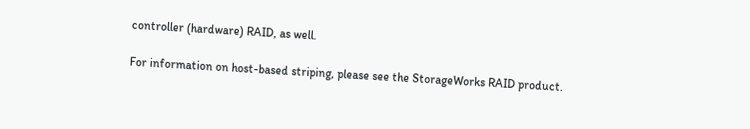controller (hardware) RAID, as well.

For information on host-based striping, please see the StorageWorks RAID product.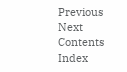Previous Next Contents Index